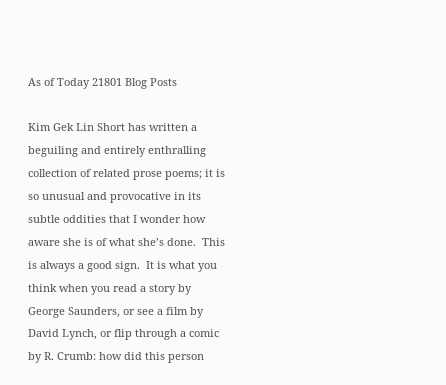As of Today 21801 Blog Posts

Kim Gek Lin Short has written a beguiling and entirely enthralling collection of related prose poems; it is so unusual and provocative in its subtle oddities that I wonder how aware she is of what she’s done.  This is always a good sign.  It is what you think when you read a story by George Saunders, or see a film by David Lynch, or flip through a comic by R. Crumb: how did this person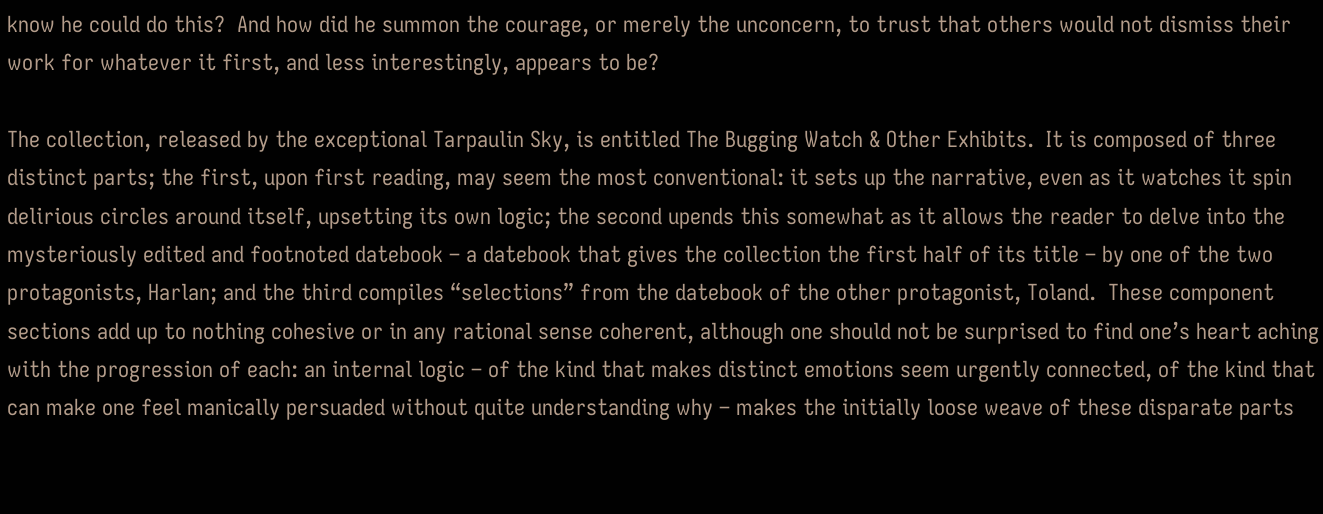know he could do this?  And how did he summon the courage, or merely the unconcern, to trust that others would not dismiss their work for whatever it first, and less interestingly, appears to be?

The collection, released by the exceptional Tarpaulin Sky, is entitled The Bugging Watch & Other Exhibits.  It is composed of three distinct parts; the first, upon first reading, may seem the most conventional: it sets up the narrative, even as it watches it spin delirious circles around itself, upsetting its own logic; the second upends this somewhat as it allows the reader to delve into the mysteriously edited and footnoted datebook – a datebook that gives the collection the first half of its title – by one of the two protagonists, Harlan; and the third compiles “selections” from the datebook of the other protagonist, Toland.  These component sections add up to nothing cohesive or in any rational sense coherent, although one should not be surprised to find one’s heart aching with the progression of each: an internal logic – of the kind that makes distinct emotions seem urgently connected, of the kind that can make one feel manically persuaded without quite understanding why – makes the initially loose weave of these disparate parts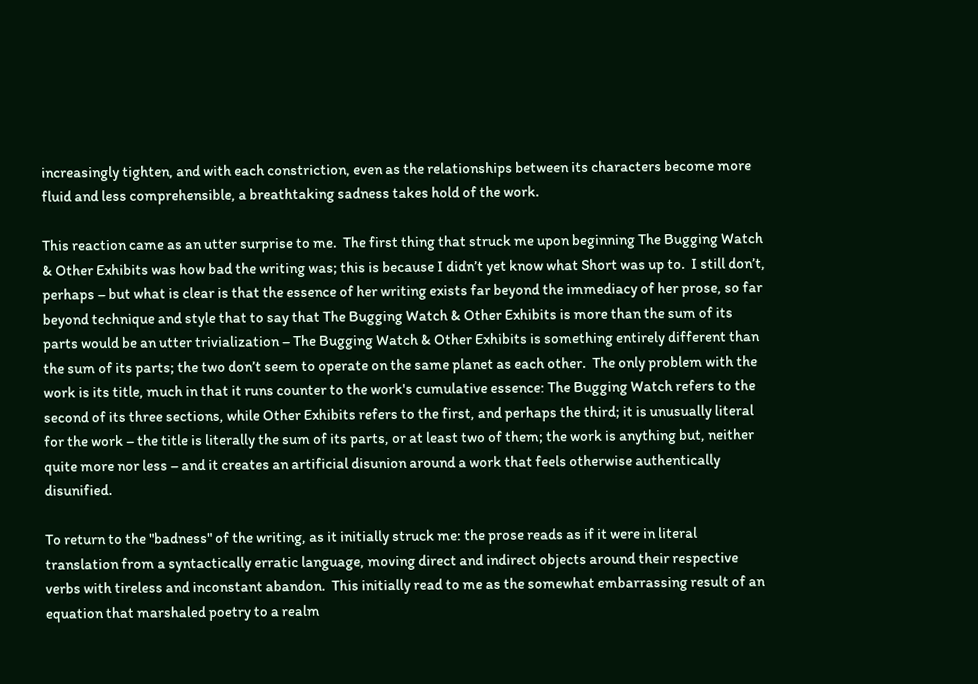increasingly tighten, and with each constriction, even as the relationships between its characters become more fluid and less comprehensible, a breathtaking sadness takes hold of the work.

This reaction came as an utter surprise to me.  The first thing that struck me upon beginning The Bugging Watch & Other Exhibits was how bad the writing was; this is because I didn’t yet know what Short was up to.  I still don’t, perhaps – but what is clear is that the essence of her writing exists far beyond the immediacy of her prose, so far beyond technique and style that to say that The Bugging Watch & Other Exhibits is more than the sum of its parts would be an utter trivialization – The Bugging Watch & Other Exhibits is something entirely different than the sum of its parts; the two don’t seem to operate on the same planet as each other.  The only problem with the work is its title, much in that it runs counter to the work's cumulative essence: The Bugging Watch refers to the second of its three sections, while Other Exhibits refers to the first, and perhaps the third; it is unusually literal for the work – the title is literally the sum of its parts, or at least two of them; the work is anything but, neither quite more nor less – and it creates an artificial disunion around a work that feels otherwise authentically disunified.

To return to the "badness" of the writing, as it initially struck me: the prose reads as if it were in literal translation from a syntactically erratic language, moving direct and indirect objects around their respective verbs with tireless and inconstant abandon.  This initially read to me as the somewhat embarrassing result of an equation that marshaled poetry to a realm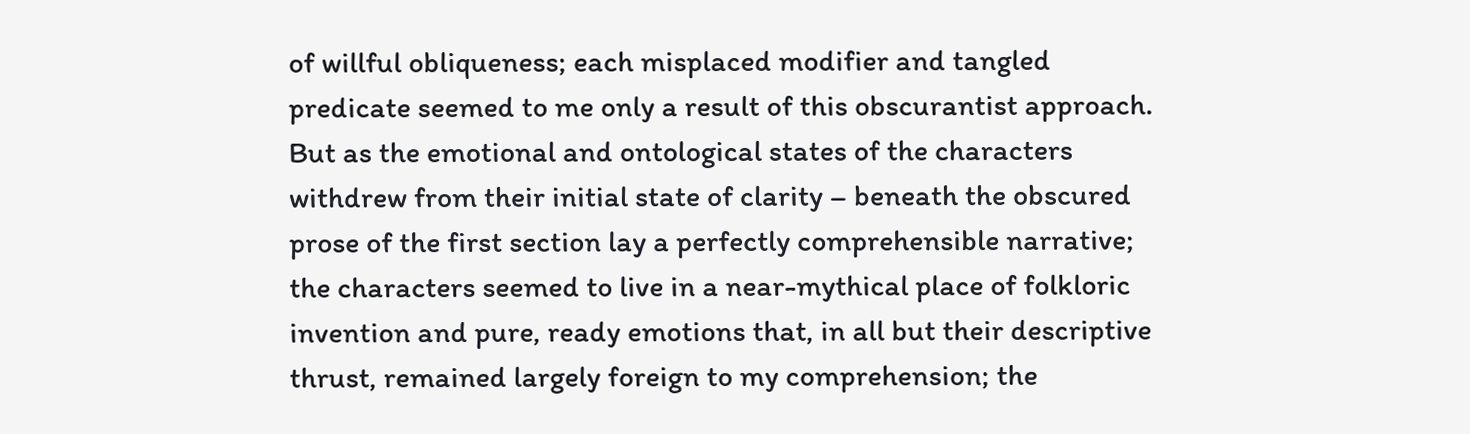of willful obliqueness; each misplaced modifier and tangled predicate seemed to me only a result of this obscurantist approach.  But as the emotional and ontological states of the characters withdrew from their initial state of clarity – beneath the obscured prose of the first section lay a perfectly comprehensible narrative; the characters seemed to live in a near-mythical place of folkloric invention and pure, ready emotions that, in all but their descriptive thrust, remained largely foreign to my comprehension; the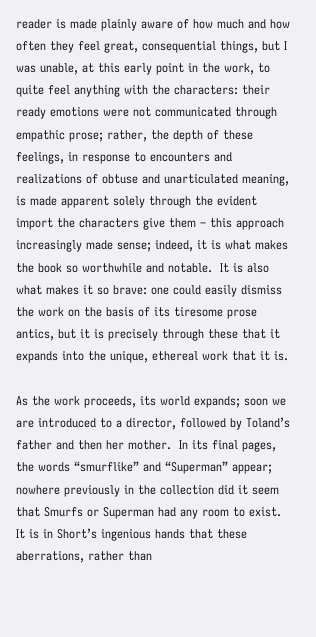reader is made plainly aware of how much and how often they feel great, consequential things, but I was unable, at this early point in the work, to quite feel anything with the characters: their ready emotions were not communicated through empathic prose; rather, the depth of these feelings, in response to encounters and realizations of obtuse and unarticulated meaning, is made apparent solely through the evident import the characters give them – this approach increasingly made sense; indeed, it is what makes the book so worthwhile and notable.  It is also what makes it so brave: one could easily dismiss the work on the basis of its tiresome prose antics, but it is precisely through these that it expands into the unique, ethereal work that it is.

As the work proceeds, its world expands; soon we are introduced to a director, followed by Toland’s father and then her mother.  In its final pages, the words “smurflike” and “Superman” appear; nowhere previously in the collection did it seem that Smurfs or Superman had any room to exist.  It is in Short’s ingenious hands that these aberrations, rather than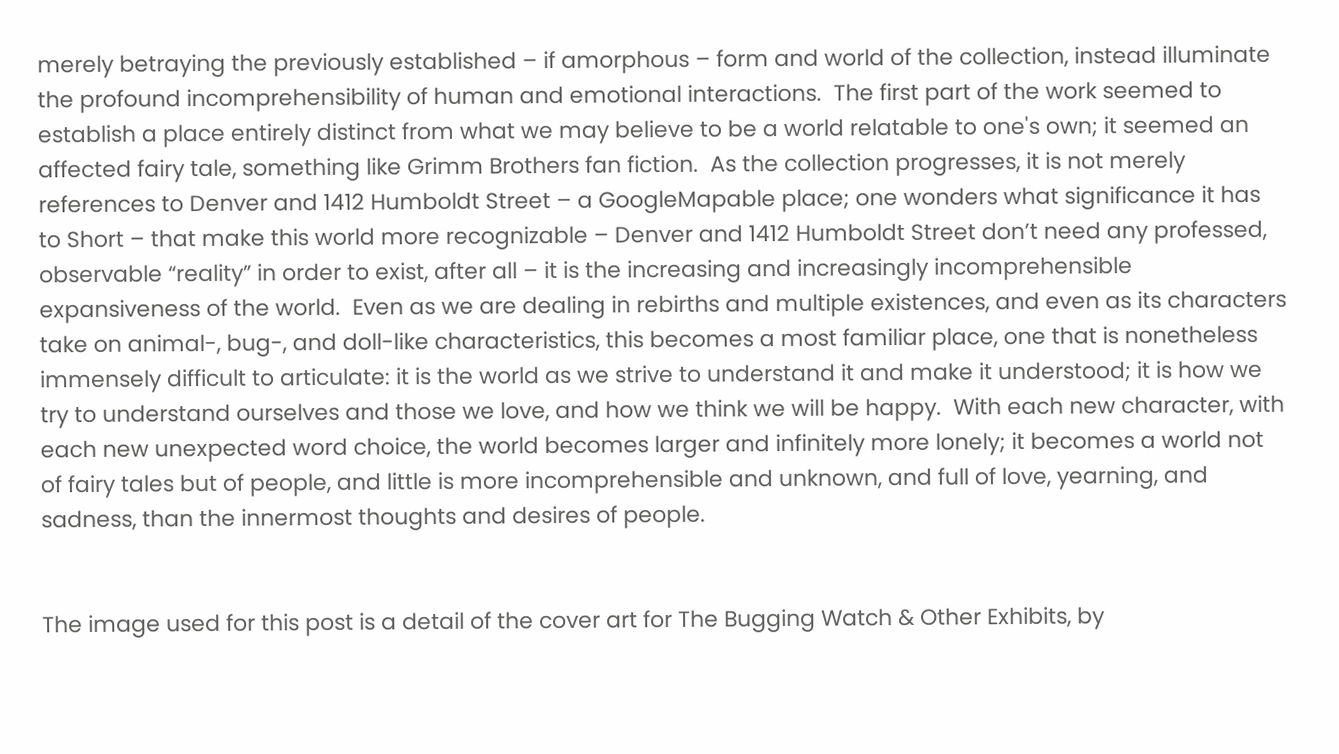merely betraying the previously established – if amorphous – form and world of the collection, instead illuminate the profound incomprehensibility of human and emotional interactions.  The first part of the work seemed to establish a place entirely distinct from what we may believe to be a world relatable to one's own; it seemed an affected fairy tale, something like Grimm Brothers fan fiction.  As the collection progresses, it is not merely references to Denver and 1412 Humboldt Street – a GoogleMapable place; one wonders what significance it has to Short – that make this world more recognizable – Denver and 1412 Humboldt Street don’t need any professed, observable “reality” in order to exist, after all – it is the increasing and increasingly incomprehensible expansiveness of the world.  Even as we are dealing in rebirths and multiple existences, and even as its characters take on animal-, bug-, and doll-like characteristics, this becomes a most familiar place, one that is nonetheless immensely difficult to articulate: it is the world as we strive to understand it and make it understood; it is how we try to understand ourselves and those we love, and how we think we will be happy.  With each new character, with each new unexpected word choice, the world becomes larger and infinitely more lonely; it becomes a world not of fairy tales but of people, and little is more incomprehensible and unknown, and full of love, yearning, and sadness, than the innermost thoughts and desires of people.


The image used for this post is a detail of the cover art for The Bugging Watch & Other Exhibits, by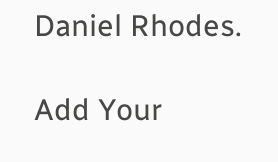Daniel Rhodes.

Add Your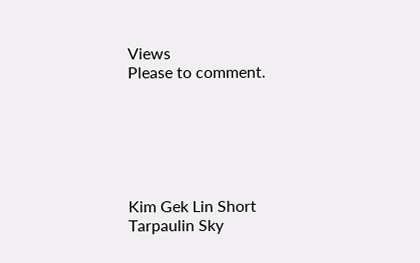Views
Please to comment.






Kim Gek Lin Short
Tarpaulin Sky